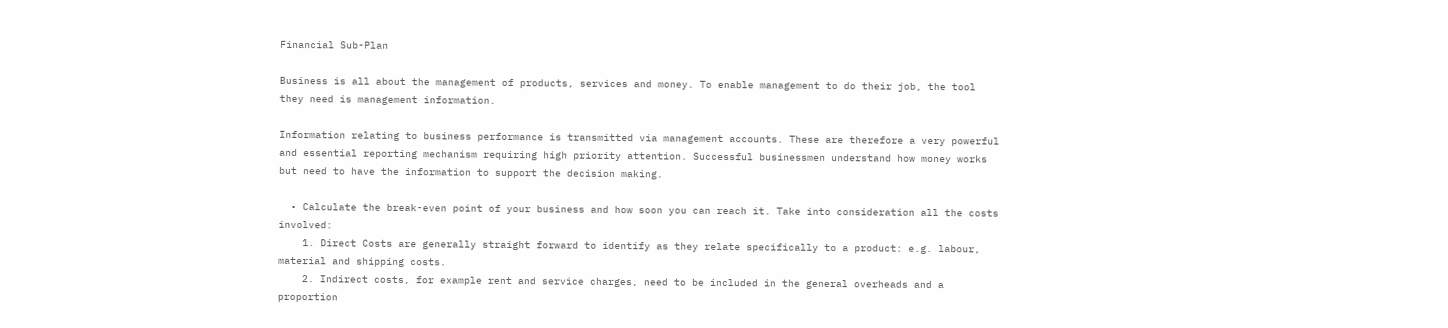Financial Sub-Plan

Business is all about the management of products, services and money. To enable management to do their job, the tool they need is management information.

Information relating to business performance is transmitted via management accounts. These are therefore a very powerful and essential reporting mechanism requiring high priority attention. Successful businessmen understand how money works but need to have the information to support the decision making.

  • Calculate the break-even point of your business and how soon you can reach it. Take into consideration all the costs involved:
    1. Direct Costs are generally straight forward to identify as they relate specifically to a product: e.g. labour, material and shipping costs.
    2. Indirect costs, for example rent and service charges, need to be included in the general overheads and a proportion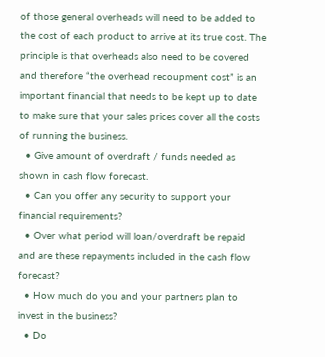of those general overheads will need to be added to the cost of each product to arrive at its true cost. The principle is that overheads also need to be covered and therefore “the overhead recoupment cost” is an important financial that needs to be kept up to date to make sure that your sales prices cover all the costs of running the business.
  • Give amount of overdraft / funds needed as shown in cash flow forecast.
  • Can you offer any security to support your financial requirements?
  • Over what period will loan/overdraft be repaid and are these repayments included in the cash flow forecast?
  • How much do you and your partners plan to invest in the business?
  • Do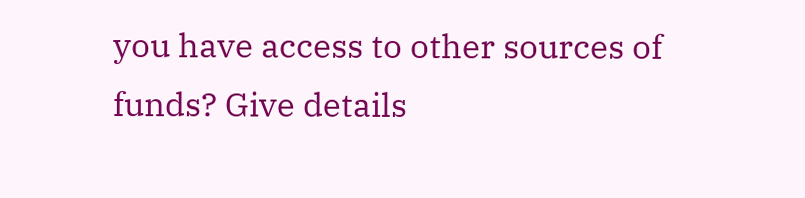you have access to other sources of funds? Give details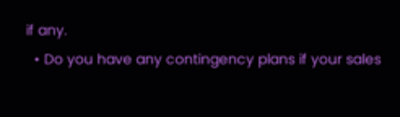if any.
  • Do you have any contingency plans if your sales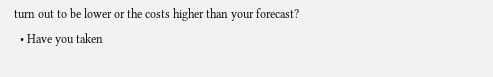turn out to be lower or the costs higher than your forecast?
  • Have you taken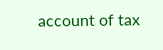account of tax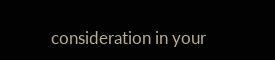consideration in your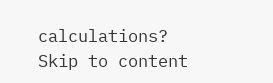calculations?
Skip to content